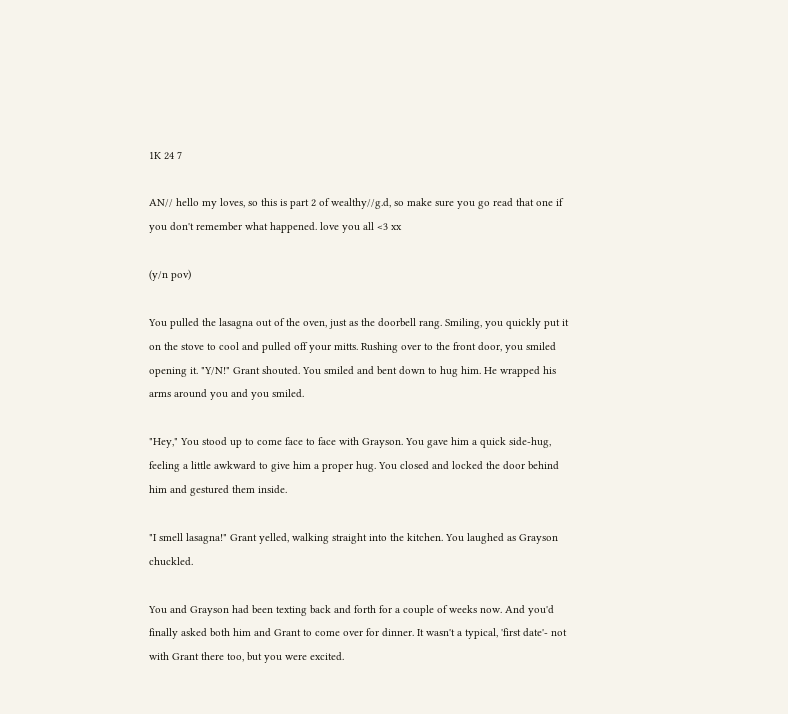1K 24 7

AN// hello my loves, so this is part 2 of wealthy//g.d, so make sure you go read that one if you don't remember what happened. love you all <3 xx

(y/n pov)

You pulled the lasagna out of the oven, just as the doorbell rang. Smiling, you quickly put it on the stove to cool and pulled off your mitts. Rushing over to the front door, you smiled opening it. "Y/N!" Grant shouted. You smiled and bent down to hug him. He wrapped his arms around you and you smiled.

"Hey," You stood up to come face to face with Grayson. You gave him a quick side-hug, feeling a little awkward to give him a proper hug. You closed and locked the door behind him and gestured them inside.

"I smell lasagna!" Grant yelled, walking straight into the kitchen. You laughed as Grayson chuckled.

You and Grayson had been texting back and forth for a couple of weeks now. And you'd finally asked both him and Grant to come over for dinner. It wasn't a typical, 'first date'- not with Grant there too, but you were excited.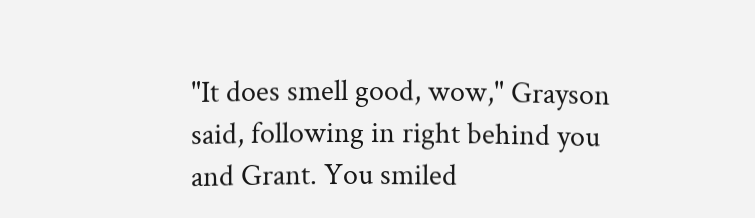"It does smell good, wow," Grayson said, following in right behind you and Grant. You smiled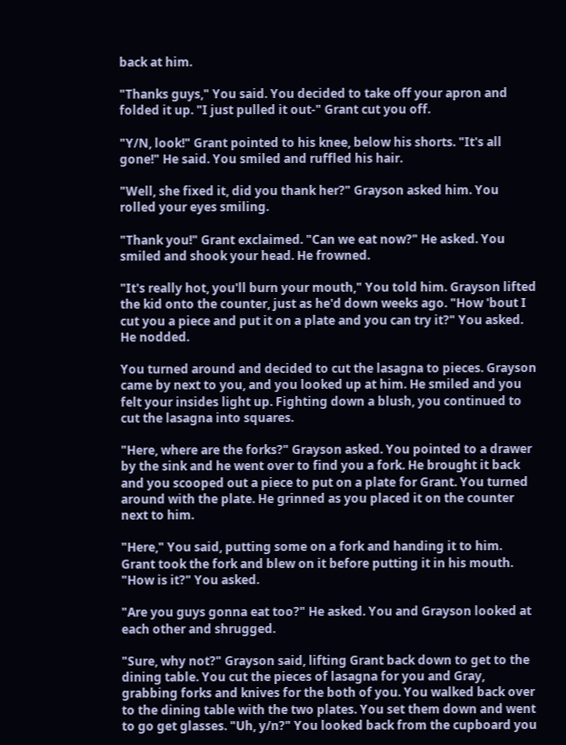back at him.

"Thanks guys," You said. You decided to take off your apron and folded it up. "I just pulled it out-" Grant cut you off.

"Y/N, look!" Grant pointed to his knee, below his shorts. "It's all gone!" He said. You smiled and ruffled his hair.

"Well, she fixed it, did you thank her?" Grayson asked him. You rolled your eyes smiling.

"Thank you!" Grant exclaimed. "Can we eat now?" He asked. You smiled and shook your head. He frowned.

"It's really hot, you'll burn your mouth," You told him. Grayson lifted the kid onto the counter, just as he'd down weeks ago. "How 'bout I cut you a piece and put it on a plate and you can try it?" You asked. He nodded.

You turned around and decided to cut the lasagna to pieces. Grayson came by next to you, and you looked up at him. He smiled and you felt your insides light up. Fighting down a blush, you continued to cut the lasagna into squares.

"Here, where are the forks?" Grayson asked. You pointed to a drawer by the sink and he went over to find you a fork. He brought it back and you scooped out a piece to put on a plate for Grant. You turned around with the plate. He grinned as you placed it on the counter next to him.

"Here," You said, putting some on a fork and handing it to him. Grant took the fork and blew on it before putting it in his mouth. "How is it?" You asked.

"Are you guys gonna eat too?" He asked. You and Grayson looked at each other and shrugged.

"Sure, why not?" Grayson said, lifting Grant back down to get to the dining table. You cut the pieces of lasagna for you and Gray, grabbing forks and knives for the both of you. You walked back over to the dining table with the two plates. You set them down and went to go get glasses. "Uh, y/n?" You looked back from the cupboard you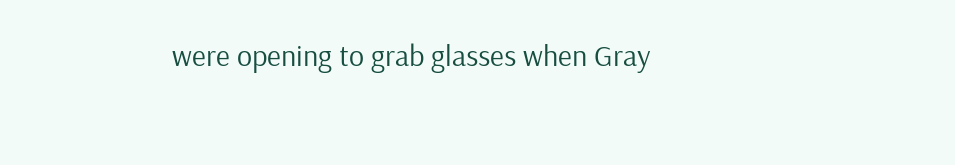were opening to grab glasses when Gray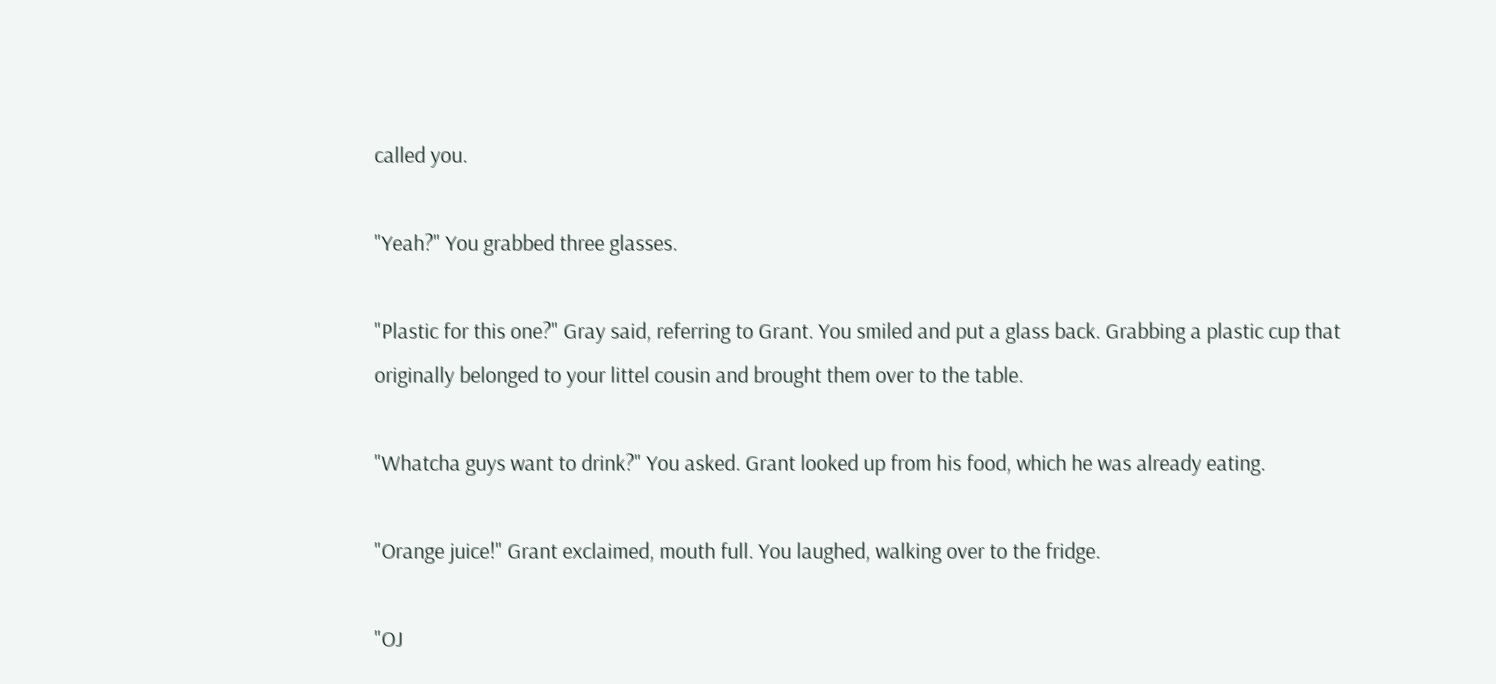called you.

"Yeah?" You grabbed three glasses.

"Plastic for this one?" Gray said, referring to Grant. You smiled and put a glass back. Grabbing a plastic cup that originally belonged to your littel cousin and brought them over to the table.

"Whatcha guys want to drink?" You asked. Grant looked up from his food, which he was already eating.

"Orange juice!" Grant exclaimed, mouth full. You laughed, walking over to the fridge.

"OJ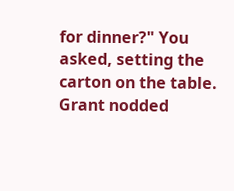for dinner?" You asked, setting the carton on the table. Grant nodded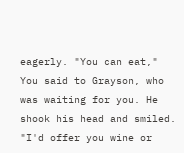eagerly. "You can eat," You said to Grayson, who was waiting for you. He shook his head and smiled. "I'd offer you wine or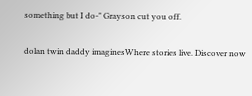something but I do-" Grayson cut you off.

dolan twin daddy imaginesWhere stories live. Discover now